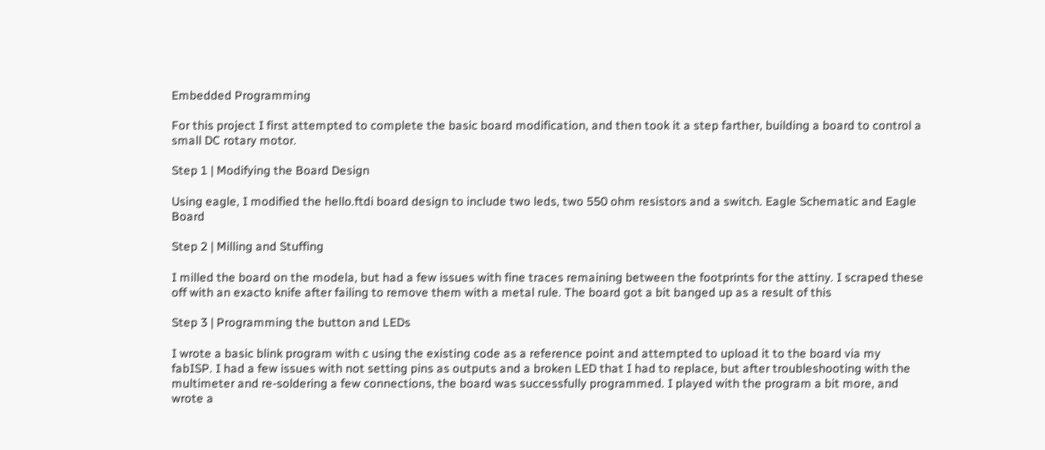Embedded Programming

For this project I first attempted to complete the basic board modification, and then took it a step farther, building a board to control a small DC rotary motor.

Step 1 | Modifying the Board Design

Using eagle, I modified the hello.ftdi board design to include two leds, two 550 ohm resistors and a switch. Eagle Schematic and Eagle Board

Step 2 | Milling and Stuffing

I milled the board on the modela, but had a few issues with fine traces remaining between the footprints for the attiny. I scraped these off with an exacto knife after failing to remove them with a metal rule. The board got a bit banged up as a result of this

Step 3 | Programming the button and LEDs

I wrote a basic blink program with c using the existing code as a reference point and attempted to upload it to the board via my fabISP. I had a few issues with not setting pins as outputs and a broken LED that I had to replace, but after troubleshooting with the multimeter and re-soldering a few connections, the board was successfully programmed. I played with the program a bit more, and wrote a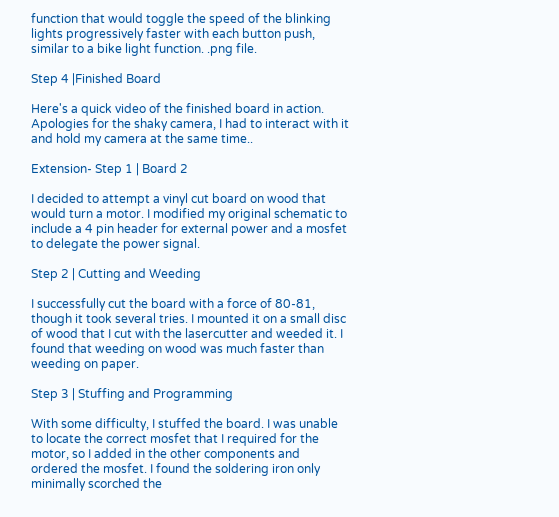function that would toggle the speed of the blinking lights progressively faster with each button push, similar to a bike light function. .png file.

Step 4 |Finished Board

Here's a quick video of the finished board in action. Apologies for the shaky camera, I had to interact with it and hold my camera at the same time..

Extension- Step 1 | Board 2

I decided to attempt a vinyl cut board on wood that would turn a motor. I modified my original schematic to include a 4 pin header for external power and a mosfet to delegate the power signal.

Step 2 | Cutting and Weeding

I successfully cut the board with a force of 80-81, though it took several tries. I mounted it on a small disc of wood that I cut with the lasercutter and weeded it. I found that weeding on wood was much faster than weeding on paper.

Step 3 | Stuffing and Programming

With some difficulty, I stuffed the board. I was unable to locate the correct mosfet that I required for the motor, so I added in the other components and ordered the mosfet. I found the soldering iron only minimally scorched the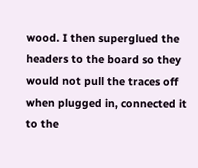wood. I then superglued the headers to the board so they would not pull the traces off when plugged in, connected it to the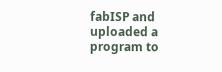fabISP and uploaded a program to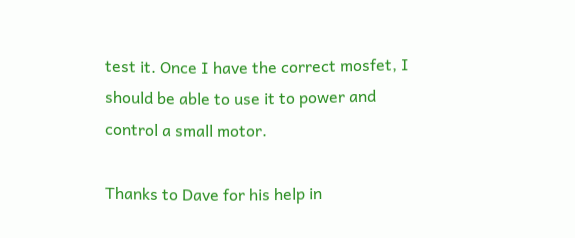test it. Once I have the correct mosfet, I should be able to use it to power and control a small motor.

Thanks to Dave for his help in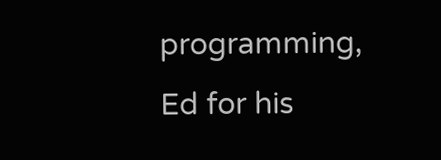programming, Ed for his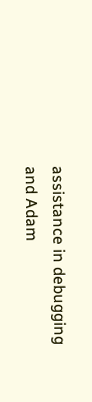assistance in debugging and Adam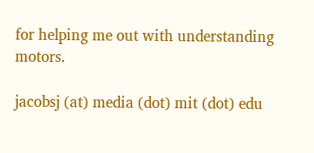for helping me out with understanding motors.

jacobsj (at) media (dot) mit (dot) edu